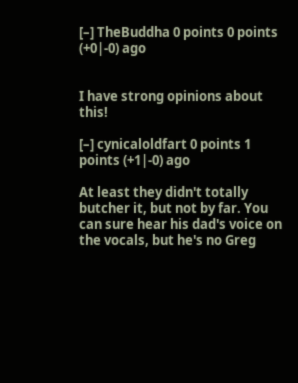[–] TheBuddha 0 points 0 points (+0|-0) ago


I have strong opinions about this!

[–] cynicaloldfart 0 points 1 points (+1|-0) ago

At least they didn't totally butcher it, but not by far. You can sure hear his dad's voice on the vocals, but he's no Greg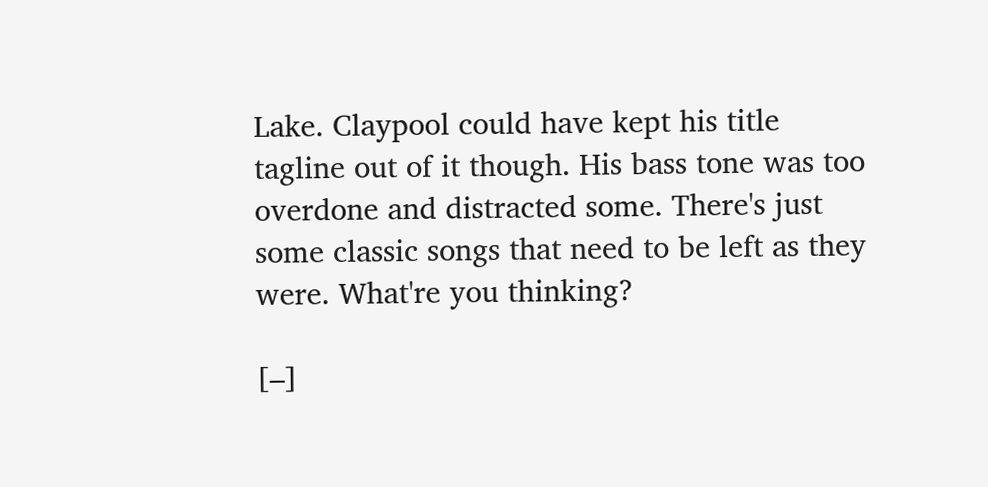Lake. Claypool could have kept his title tagline out of it though. His bass tone was too overdone and distracted some. There's just some classic songs that need to be left as they were. What're you thinking?

[–]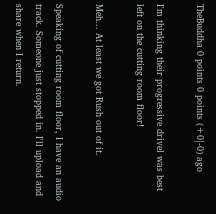TheBuddha 0 points 0 points (+0|-0) ago

I'm thinking their progressive drivel was best left on the cutting room floor!

Meh... At least we got Rush out of it.

Speaking of cutting room floor, I have an audio track. Someone just stopped in. I'll upload and share when I return.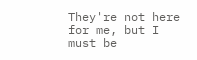They're not here for me, but I must be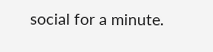social for a minute.